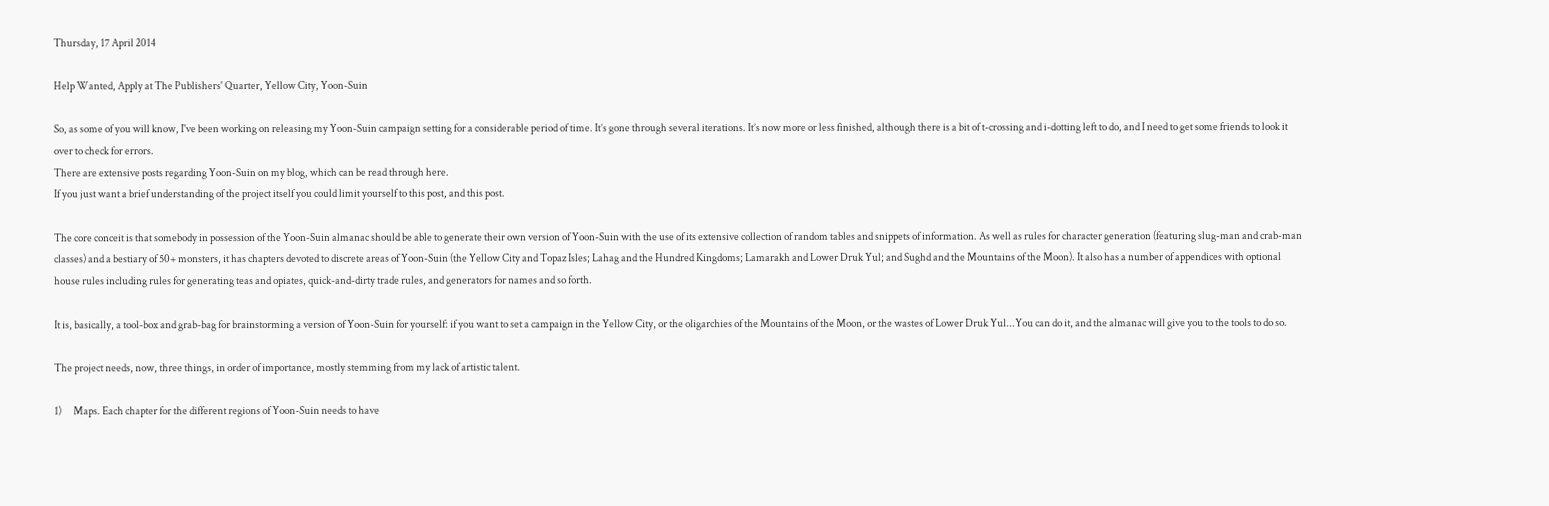Thursday, 17 April 2014

Help Wanted, Apply at The Publishers' Quarter, Yellow City, Yoon-Suin

So, as some of you will know, I've been working on releasing my Yoon-Suin campaign setting for a considerable period of time. It’s gone through several iterations. It’s now more or less finished, although there is a bit of t-crossing and i-dotting left to do, and I need to get some friends to look it over to check for errors.
There are extensive posts regarding Yoon-Suin on my blog, which can be read through here.
If you just want a brief understanding of the project itself you could limit yourself to this post, and this post.

The core conceit is that somebody in possession of the Yoon-Suin almanac should be able to generate their own version of Yoon-Suin with the use of its extensive collection of random tables and snippets of information. As well as rules for character generation (featuring slug-man and crab-man classes) and a bestiary of 50+ monsters, it has chapters devoted to discrete areas of Yoon-Suin (the Yellow City and Topaz Isles; Lahag and the Hundred Kingdoms; Lamarakh and Lower Druk Yul; and Sughd and the Mountains of the Moon). It also has a number of appendices with optional house rules including rules for generating teas and opiates, quick-and-dirty trade rules, and generators for names and so forth.

It is, basically, a tool-box and grab-bag for brainstorming a version of Yoon-Suin for yourself: if you want to set a campaign in the Yellow City, or the oligarchies of the Mountains of the Moon, or the wastes of Lower Druk Yul...You can do it, and the almanac will give you to the tools to do so.

The project needs, now, three things, in order of importance, mostly stemming from my lack of artistic talent.

1)      Maps. Each chapter for the different regions of Yoon-Suin needs to have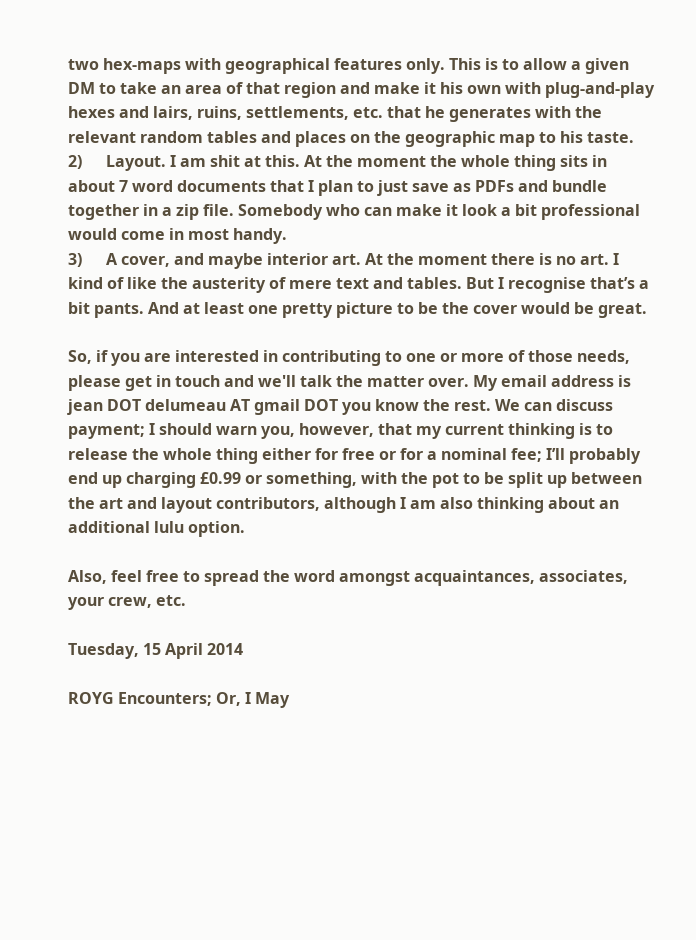two hex-maps with geographical features only. This is to allow a given DM to take an area of that region and make it his own with plug-and-play hexes and lairs, ruins, settlements, etc. that he generates with the relevant random tables and places on the geographic map to his taste.
2)      Layout. I am shit at this. At the moment the whole thing sits in about 7 word documents that I plan to just save as PDFs and bundle together in a zip file. Somebody who can make it look a bit professional would come in most handy.
3)      A cover, and maybe interior art. At the moment there is no art. I kind of like the austerity of mere text and tables. But I recognise that’s a bit pants. And at least one pretty picture to be the cover would be great.

So, if you are interested in contributing to one or more of those needs, please get in touch and we'll talk the matter over. My email address is jean DOT delumeau AT gmail DOT you know the rest. We can discuss payment; I should warn you, however, that my current thinking is to release the whole thing either for free or for a nominal fee; I’ll probably end up charging £0.99 or something, with the pot to be split up between the art and layout contributors, although I am also thinking about an additional lulu option.

Also, feel free to spread the word amongst acquaintances, associates, your crew, etc.

Tuesday, 15 April 2014

ROYG Encounters; Or, I May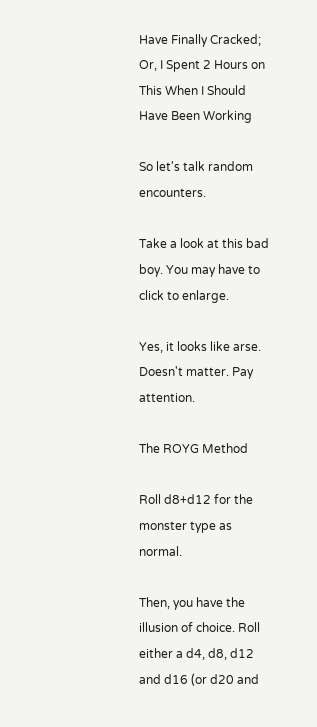Have Finally Cracked; Or, I Spent 2 Hours on This When I Should Have Been Working

So let's talk random encounters.

Take a look at this bad boy. You may have to click to enlarge.

Yes, it looks like arse. Doesn't matter. Pay attention.

The ROYG Method

Roll d8+d12 for the monster type as normal.

Then, you have the illusion of choice. Roll either a d4, d8, d12 and d16 (or d20 and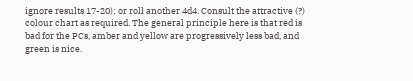ignore results 17-20); or roll another 4d4. Consult the attractive (?) colour chart as required. The general principle here is that red is bad for the PCs, amber and yellow are progressively less bad, and green is nice.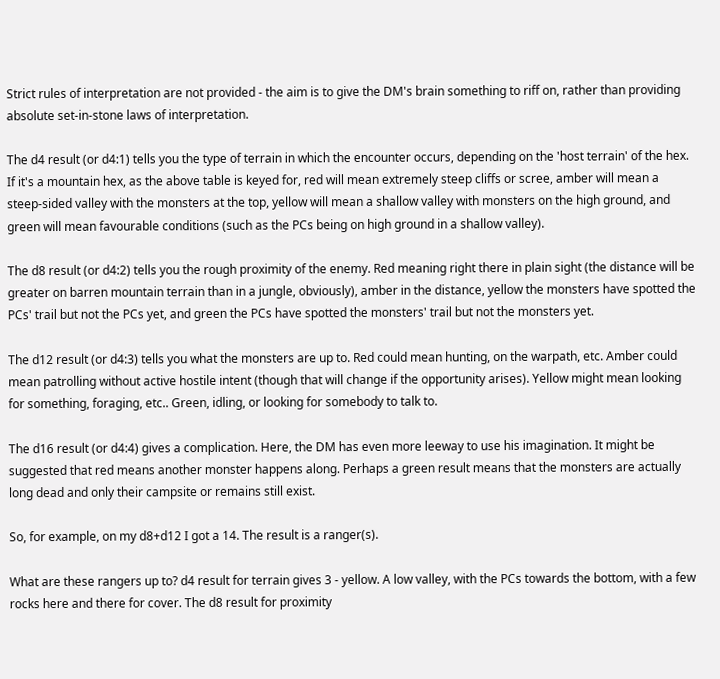Strict rules of interpretation are not provided - the aim is to give the DM's brain something to riff on, rather than providing absolute set-in-stone laws of interpretation.

The d4 result (or d4:1) tells you the type of terrain in which the encounter occurs, depending on the 'host terrain' of the hex. If it's a mountain hex, as the above table is keyed for, red will mean extremely steep cliffs or scree, amber will mean a steep-sided valley with the monsters at the top, yellow will mean a shallow valley with monsters on the high ground, and green will mean favourable conditions (such as the PCs being on high ground in a shallow valley).

The d8 result (or d4:2) tells you the rough proximity of the enemy. Red meaning right there in plain sight (the distance will be greater on barren mountain terrain than in a jungle, obviously), amber in the distance, yellow the monsters have spotted the PCs' trail but not the PCs yet, and green the PCs have spotted the monsters' trail but not the monsters yet.

The d12 result (or d4:3) tells you what the monsters are up to. Red could mean hunting, on the warpath, etc. Amber could mean patrolling without active hostile intent (though that will change if the opportunity arises). Yellow might mean looking for something, foraging, etc.. Green, idling, or looking for somebody to talk to.

The d16 result (or d4:4) gives a complication. Here, the DM has even more leeway to use his imagination. It might be suggested that red means another monster happens along. Perhaps a green result means that the monsters are actually long dead and only their campsite or remains still exist.

So, for example, on my d8+d12 I got a 14. The result is a ranger(s).

What are these rangers up to? d4 result for terrain gives 3 - yellow. A low valley, with the PCs towards the bottom, with a few rocks here and there for cover. The d8 result for proximity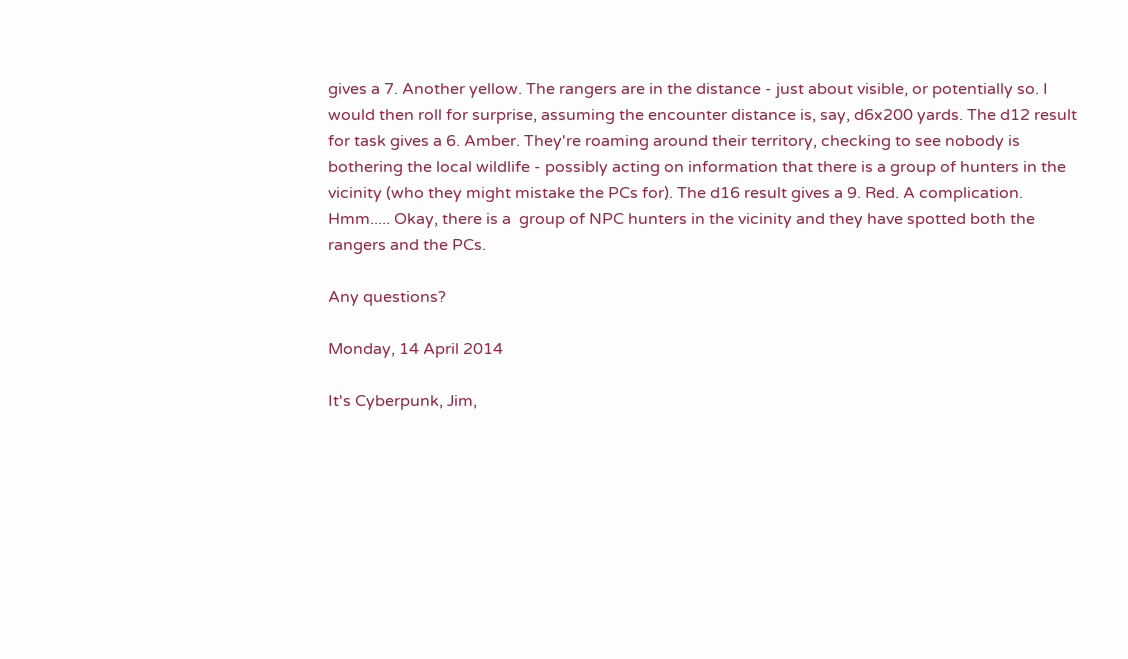gives a 7. Another yellow. The rangers are in the distance - just about visible, or potentially so. I would then roll for surprise, assuming the encounter distance is, say, d6x200 yards. The d12 result for task gives a 6. Amber. They're roaming around their territory, checking to see nobody is bothering the local wildlife - possibly acting on information that there is a group of hunters in the vicinity (who they might mistake the PCs for). The d16 result gives a 9. Red. A complication. Hmm..... Okay, there is a  group of NPC hunters in the vicinity and they have spotted both the rangers and the PCs.

Any questions?

Monday, 14 April 2014

It's Cyberpunk, Jim,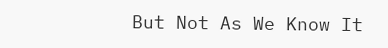But Not As We Know It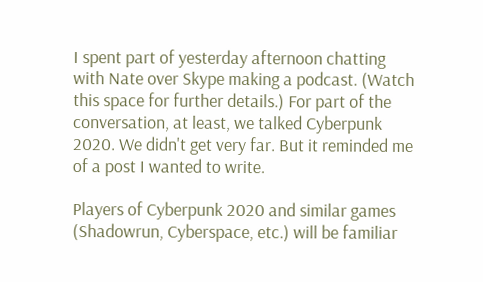I spent part of yesterday afternoon chatting with Nate over Skype making a podcast. (Watch this space for further details.) For part of the conversation, at least, we talked Cyberpunk 2020. We didn't get very far. But it reminded me of a post I wanted to write.

Players of Cyberpunk 2020 and similar games (Shadowrun, Cyberspace, etc.) will be familiar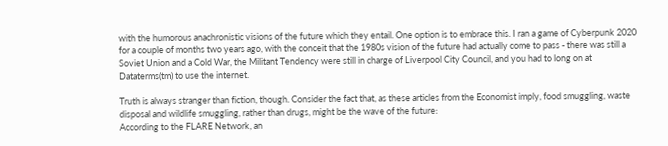with the humorous anachronistic visions of the future which they entail. One option is to embrace this. I ran a game of Cyberpunk 2020 for a couple of months two years ago, with the conceit that the 1980s vision of the future had actually come to pass - there was still a Soviet Union and a Cold War, the Militant Tendency were still in charge of Liverpool City Council, and you had to long on at Dataterms(tm) to use the internet.

Truth is always stranger than fiction, though. Consider the fact that, as these articles from the Economist imply, food smuggling, waste disposal and wildlife smuggling, rather than drugs, might be the wave of the future:
According to the FLARE Network, an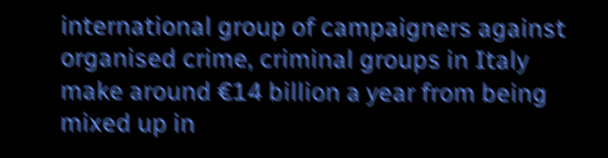international group of campaigners against organised crime, criminal groups in Italy make around €14 billion a year from being mixed up in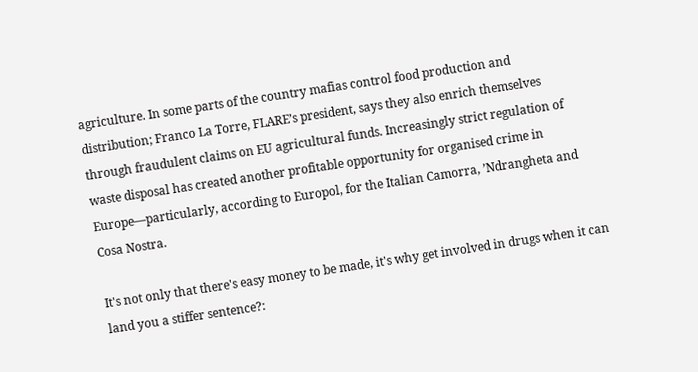agriculture. In some parts of the country mafias control food production and distribution; Franco La Torre, FLARE’s president, says they also enrich themselves through fraudulent claims on EU agricultural funds. Increasingly strict regulation of waste disposal has created another profitable opportunity for organised crime in Europe—particularly, according to Europol, for the Italian Camorra, ’Ndrangheta and Cosa Nostra.

It's not only that there's easy money to be made, it's why get involved in drugs when it can land you a stiffer sentence?: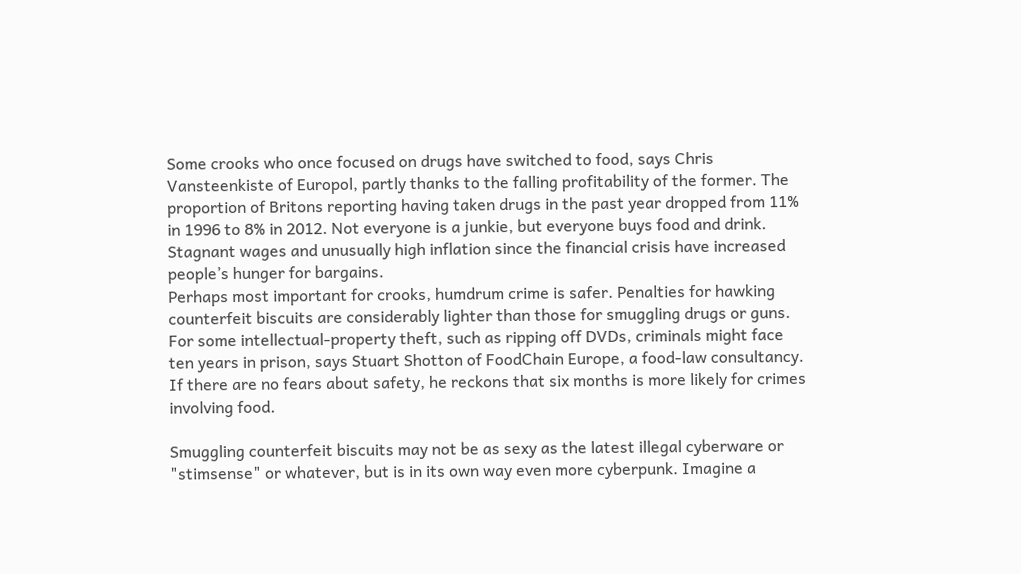Some crooks who once focused on drugs have switched to food, says Chris Vansteenkiste of Europol, partly thanks to the falling profitability of the former. The proportion of Britons reporting having taken drugs in the past year dropped from 11% in 1996 to 8% in 2012. Not everyone is a junkie, but everyone buys food and drink. Stagnant wages and unusually high inflation since the financial crisis have increased people’s hunger for bargains.
Perhaps most important for crooks, humdrum crime is safer. Penalties for hawking counterfeit biscuits are considerably lighter than those for smuggling drugs or guns. For some intellectual-property theft, such as ripping off DVDs, criminals might face ten years in prison, says Stuart Shotton of FoodChain Europe, a food-law consultancy. If there are no fears about safety, he reckons that six months is more likely for crimes involving food.

Smuggling counterfeit biscuits may not be as sexy as the latest illegal cyberware or "stimsense" or whatever, but is in its own way even more cyberpunk. Imagine a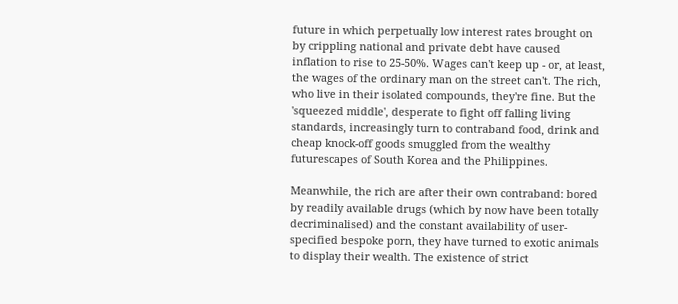future in which perpetually low interest rates brought on by crippling national and private debt have caused inflation to rise to 25-50%. Wages can't keep up - or, at least, the wages of the ordinary man on the street can't. The rich, who live in their isolated compounds, they're fine. But the 'squeezed middle', desperate to fight off falling living standards, increasingly turn to contraband food, drink and cheap knock-off goods smuggled from the wealthy futurescapes of South Korea and the Philippines.

Meanwhile, the rich are after their own contraband: bored by readily available drugs (which by now have been totally decriminalised) and the constant availability of user-specified bespoke porn, they have turned to exotic animals to display their wealth. The existence of strict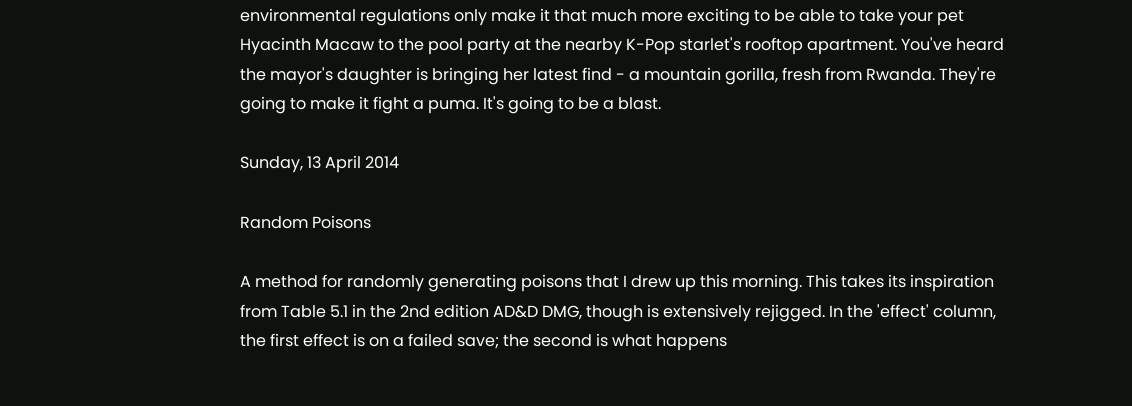environmental regulations only make it that much more exciting to be able to take your pet Hyacinth Macaw to the pool party at the nearby K-Pop starlet's rooftop apartment. You've heard the mayor's daughter is bringing her latest find - a mountain gorilla, fresh from Rwanda. They're going to make it fight a puma. It's going to be a blast.

Sunday, 13 April 2014

Random Poisons

A method for randomly generating poisons that I drew up this morning. This takes its inspiration from Table 5.1 in the 2nd edition AD&D DMG, though is extensively rejigged. In the 'effect' column, the first effect is on a failed save; the second is what happens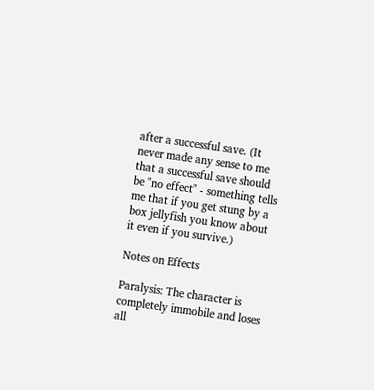after a successful save. (It never made any sense to me that a successful save should be "no effect" - something tells me that if you get stung by a box jellyfish you know about it even if you survive.)

Notes on Effects

Paralysis: The character is completely immobile and loses all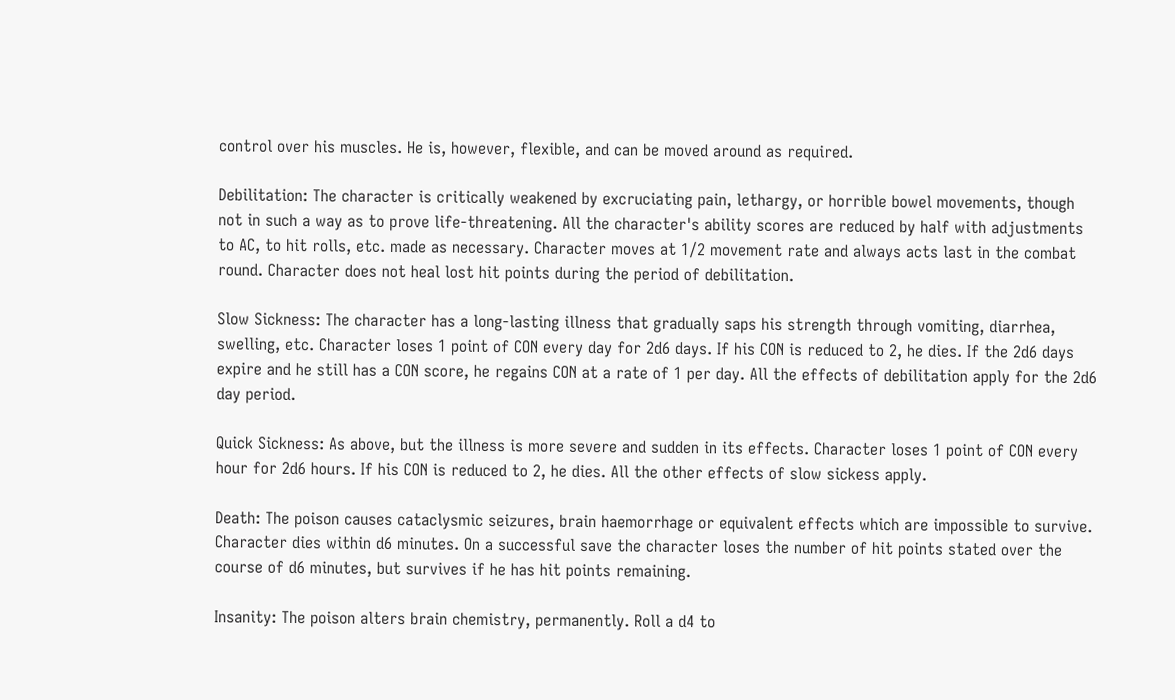control over his muscles. He is, however, flexible, and can be moved around as required.

Debilitation: The character is critically weakened by excruciating pain, lethargy, or horrible bowel movements, though not in such a way as to prove life-threatening. All the character's ability scores are reduced by half with adjustments to AC, to hit rolls, etc. made as necessary. Character moves at 1/2 movement rate and always acts last in the combat round. Character does not heal lost hit points during the period of debilitation.

Slow Sickness: The character has a long-lasting illness that gradually saps his strength through vomiting, diarrhea, swelling, etc. Character loses 1 point of CON every day for 2d6 days. If his CON is reduced to 2, he dies. If the 2d6 days expire and he still has a CON score, he regains CON at a rate of 1 per day. All the effects of debilitation apply for the 2d6 day period.

Quick Sickness: As above, but the illness is more severe and sudden in its effects. Character loses 1 point of CON every hour for 2d6 hours. If his CON is reduced to 2, he dies. All the other effects of slow sickess apply.

Death: The poison causes cataclysmic seizures, brain haemorrhage or equivalent effects which are impossible to survive. Character dies within d6 minutes. On a successful save the character loses the number of hit points stated over the course of d6 minutes, but survives if he has hit points remaining.

Insanity: The poison alters brain chemistry, permanently. Roll a d4 to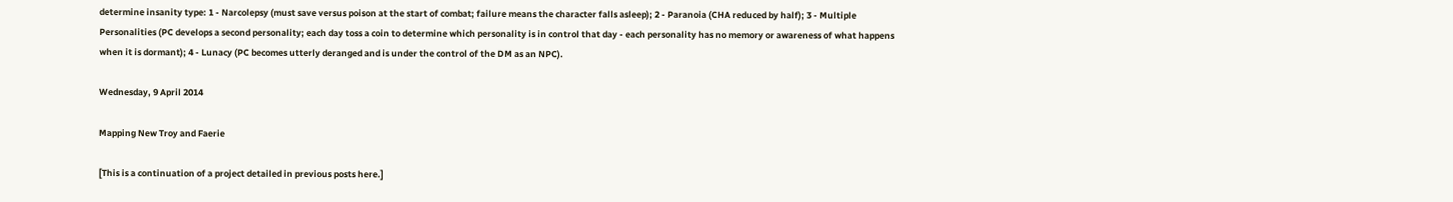determine insanity type: 1 - Narcolepsy (must save versus poison at the start of combat; failure means the character falls asleep); 2 - Paranoia (CHA reduced by half); 3 - Multiple Personalities (PC develops a second personality; each day toss a coin to determine which personality is in control that day - each personality has no memory or awareness of what happens when it is dormant); 4 - Lunacy (PC becomes utterly deranged and is under the control of the DM as an NPC).

Wednesday, 9 April 2014

Mapping New Troy and Faerie

[This is a continuation of a project detailed in previous posts here.]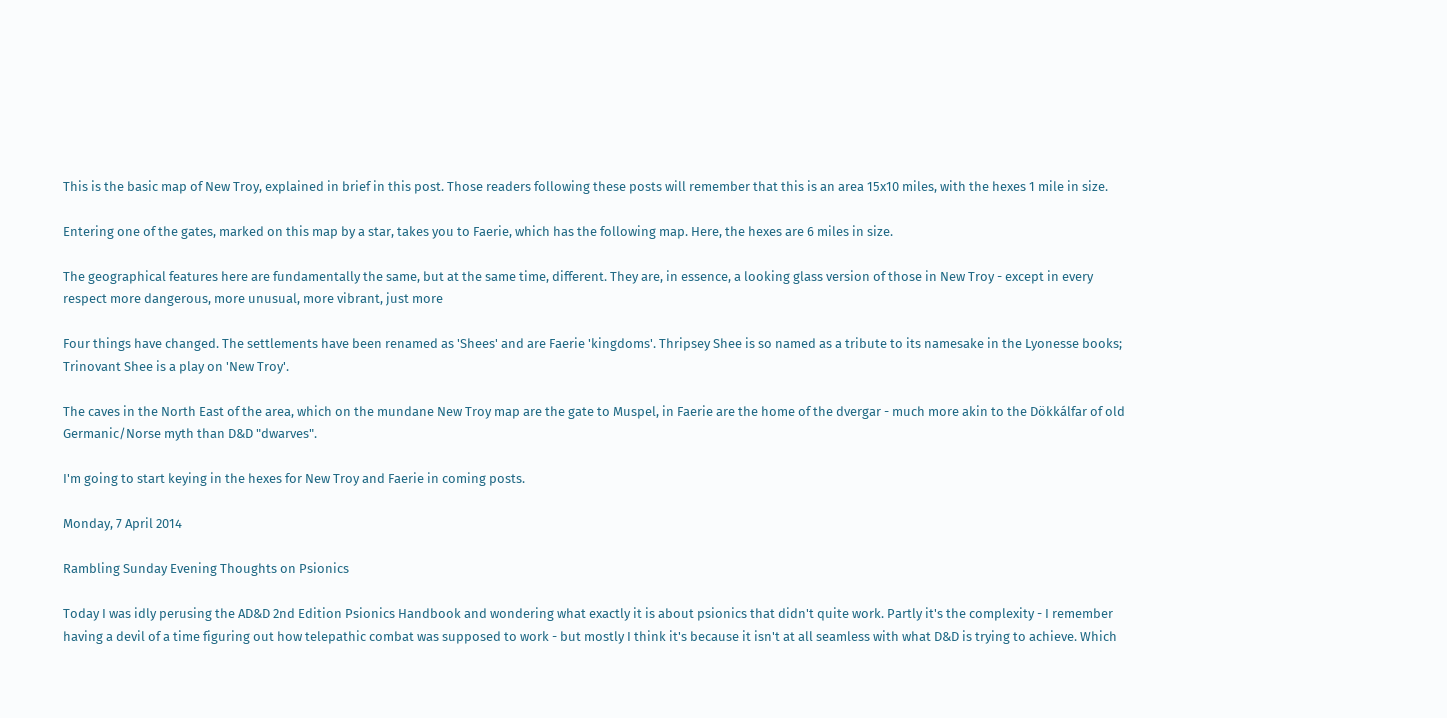This is the basic map of New Troy, explained in brief in this post. Those readers following these posts will remember that this is an area 15x10 miles, with the hexes 1 mile in size.

Entering one of the gates, marked on this map by a star, takes you to Faerie, which has the following map. Here, the hexes are 6 miles in size.

The geographical features here are fundamentally the same, but at the same time, different. They are, in essence, a looking glass version of those in New Troy - except in every respect more dangerous, more unusual, more vibrant, just more

Four things have changed. The settlements have been renamed as 'Shees' and are Faerie 'kingdoms'. Thripsey Shee is so named as a tribute to its namesake in the Lyonesse books; Trinovant Shee is a play on 'New Troy'.

The caves in the North East of the area, which on the mundane New Troy map are the gate to Muspel, in Faerie are the home of the dvergar - much more akin to the Dökkálfar of old Germanic/Norse myth than D&D "dwarves".

I'm going to start keying in the hexes for New Troy and Faerie in coming posts.

Monday, 7 April 2014

Rambling Sunday Evening Thoughts on Psionics

Today I was idly perusing the AD&D 2nd Edition Psionics Handbook and wondering what exactly it is about psionics that didn't quite work. Partly it's the complexity - I remember having a devil of a time figuring out how telepathic combat was supposed to work - but mostly I think it's because it isn't at all seamless with what D&D is trying to achieve. Which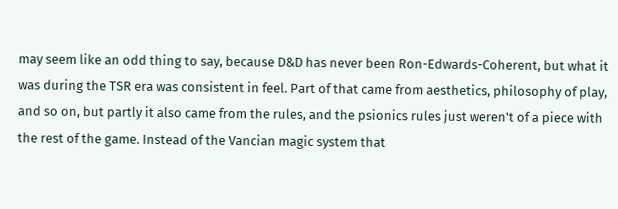may seem like an odd thing to say, because D&D has never been Ron-Edwards-Coherent, but what it was during the TSR era was consistent in feel. Part of that came from aesthetics, philosophy of play, and so on, but partly it also came from the rules, and the psionics rules just weren't of a piece with the rest of the game. Instead of the Vancian magic system that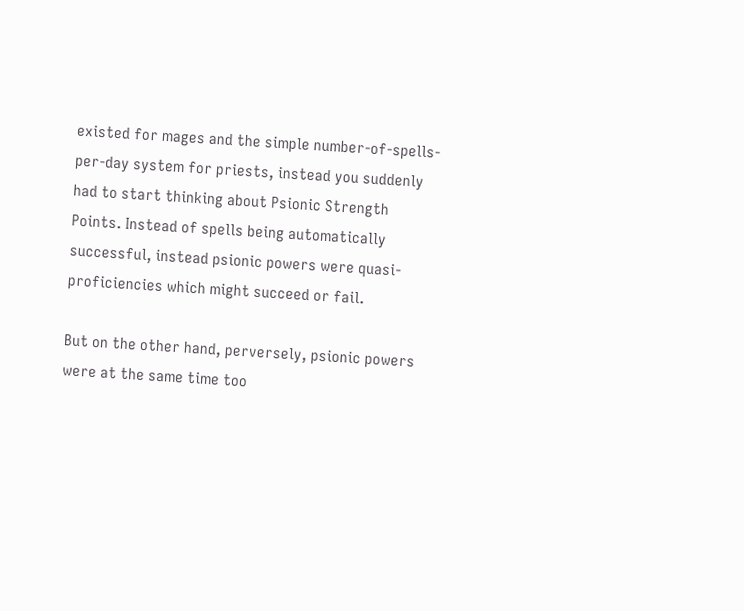existed for mages and the simple number-of-spells-per-day system for priests, instead you suddenly had to start thinking about Psionic Strength Points. Instead of spells being automatically successful, instead psionic powers were quasi-proficiencies which might succeed or fail.

But on the other hand, perversely, psionic powers were at the same time too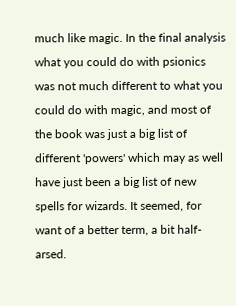much like magic. In the final analysis what you could do with psionics was not much different to what you could do with magic, and most of the book was just a big list of different 'powers' which may as well have just been a big list of new spells for wizards. It seemed, for want of a better term, a bit half-arsed.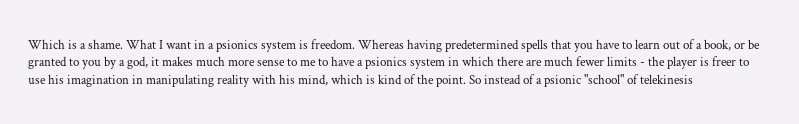Which is a shame. What I want in a psionics system is freedom. Whereas having predetermined spells that you have to learn out of a book, or be granted to you by a god, it makes much more sense to me to have a psionics system in which there are much fewer limits - the player is freer to use his imagination in manipulating reality with his mind, which is kind of the point. So instead of a psionic "school" of telekinesis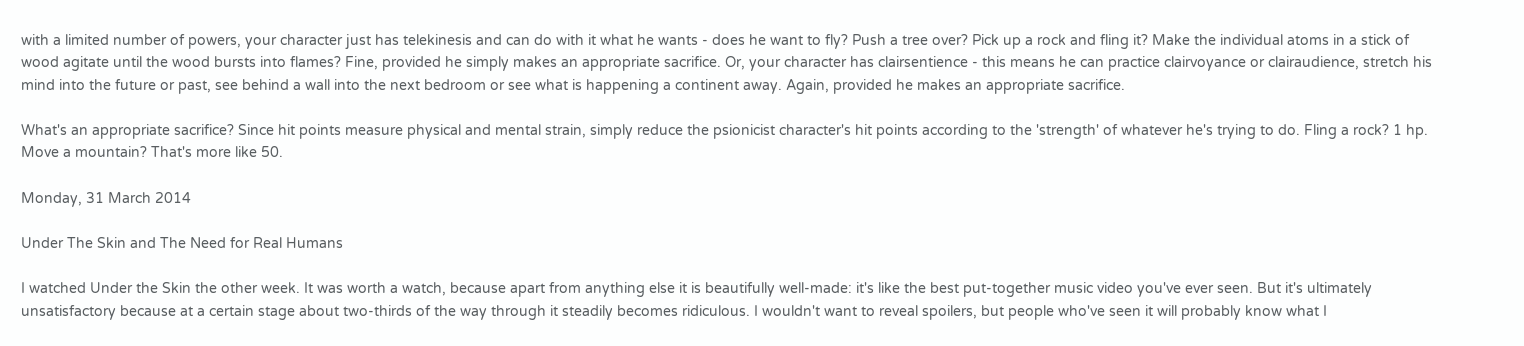with a limited number of powers, your character just has telekinesis and can do with it what he wants - does he want to fly? Push a tree over? Pick up a rock and fling it? Make the individual atoms in a stick of wood agitate until the wood bursts into flames? Fine, provided he simply makes an appropriate sacrifice. Or, your character has clairsentience - this means he can practice clairvoyance or clairaudience, stretch his mind into the future or past, see behind a wall into the next bedroom or see what is happening a continent away. Again, provided he makes an appropriate sacrifice.

What's an appropriate sacrifice? Since hit points measure physical and mental strain, simply reduce the psionicist character's hit points according to the 'strength' of whatever he's trying to do. Fling a rock? 1 hp. Move a mountain? That's more like 50.

Monday, 31 March 2014

Under The Skin and The Need for Real Humans

I watched Under the Skin the other week. It was worth a watch, because apart from anything else it is beautifully well-made: it's like the best put-together music video you've ever seen. But it's ultimately unsatisfactory because at a certain stage about two-thirds of the way through it steadily becomes ridiculous. I wouldn't want to reveal spoilers, but people who've seen it will probably know what I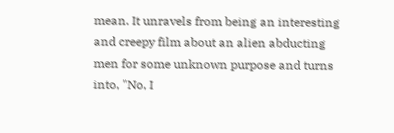mean. It unravels from being an interesting and creepy film about an alien abducting men for some unknown purpose and turns into, "No, I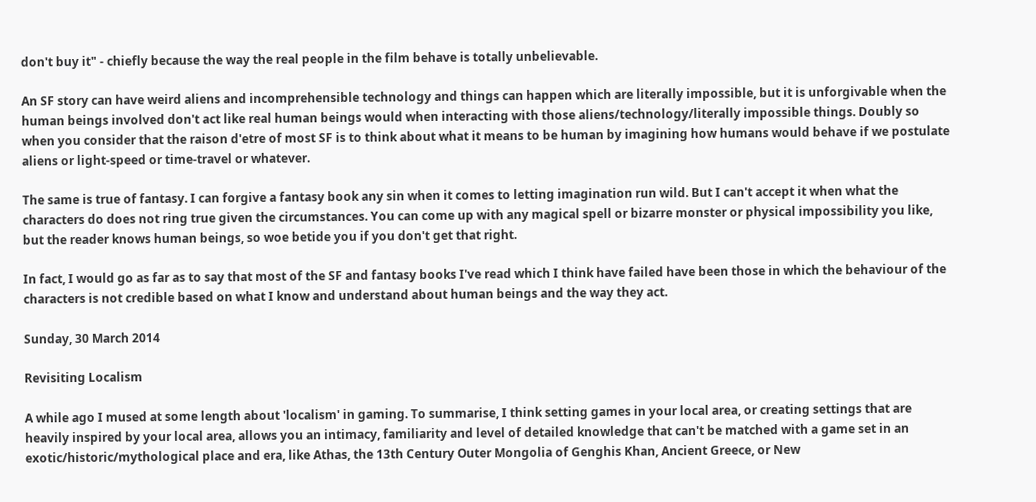don't buy it" - chiefly because the way the real people in the film behave is totally unbelievable.

An SF story can have weird aliens and incomprehensible technology and things can happen which are literally impossible, but it is unforgivable when the human beings involved don't act like real human beings would when interacting with those aliens/technology/literally impossible things. Doubly so when you consider that the raison d'etre of most SF is to think about what it means to be human by imagining how humans would behave if we postulate aliens or light-speed or time-travel or whatever.

The same is true of fantasy. I can forgive a fantasy book any sin when it comes to letting imagination run wild. But I can't accept it when what the characters do does not ring true given the circumstances. You can come up with any magical spell or bizarre monster or physical impossibility you like, but the reader knows human beings, so woe betide you if you don't get that right.

In fact, I would go as far as to say that most of the SF and fantasy books I've read which I think have failed have been those in which the behaviour of the characters is not credible based on what I know and understand about human beings and the way they act.

Sunday, 30 March 2014

Revisiting Localism

A while ago I mused at some length about 'localism' in gaming. To summarise, I think setting games in your local area, or creating settings that are heavily inspired by your local area, allows you an intimacy, familiarity and level of detailed knowledge that can't be matched with a game set in an exotic/historic/mythological place and era, like Athas, the 13th Century Outer Mongolia of Genghis Khan, Ancient Greece, or New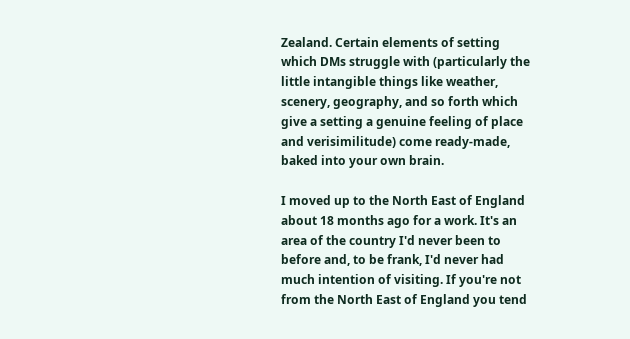Zealand. Certain elements of setting which DMs struggle with (particularly the little intangible things like weather, scenery, geography, and so forth which give a setting a genuine feeling of place and verisimilitude) come ready-made, baked into your own brain.

I moved up to the North East of England about 18 months ago for a work. It's an area of the country I'd never been to before and, to be frank, I'd never had much intention of visiting. If you're not from the North East of England you tend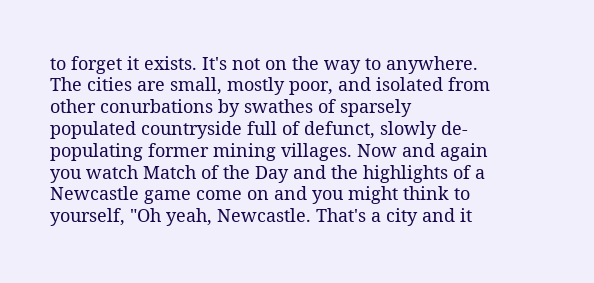to forget it exists. It's not on the way to anywhere. The cities are small, mostly poor, and isolated from other conurbations by swathes of sparsely populated countryside full of defunct, slowly de-populating former mining villages. Now and again you watch Match of the Day and the highlights of a Newcastle game come on and you might think to yourself, "Oh yeah, Newcastle. That's a city and it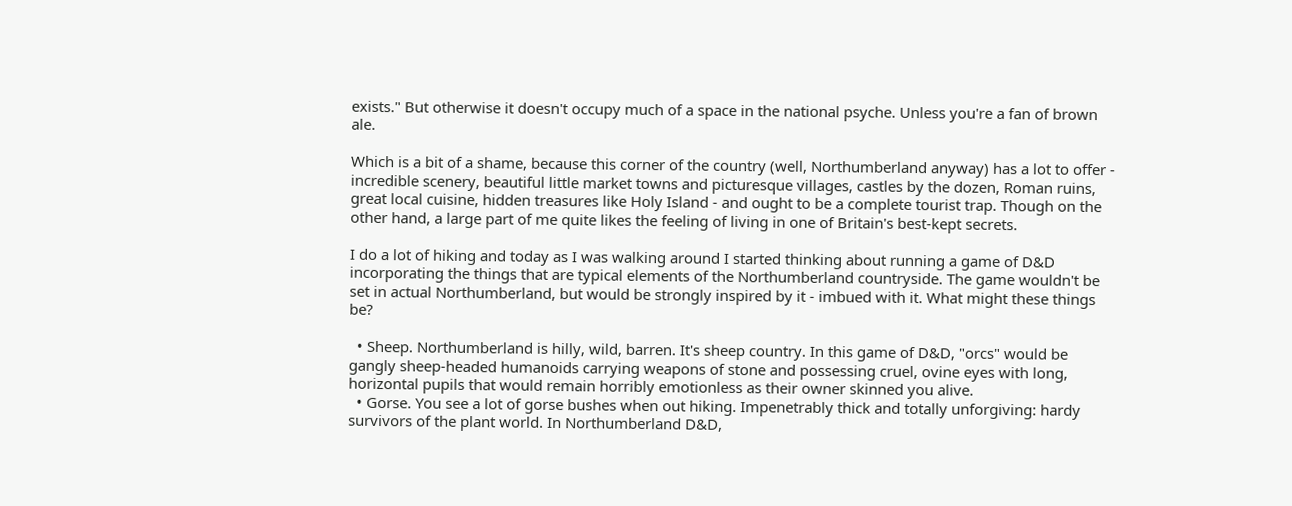exists." But otherwise it doesn't occupy much of a space in the national psyche. Unless you're a fan of brown ale.

Which is a bit of a shame, because this corner of the country (well, Northumberland anyway) has a lot to offer - incredible scenery, beautiful little market towns and picturesque villages, castles by the dozen, Roman ruins, great local cuisine, hidden treasures like Holy Island - and ought to be a complete tourist trap. Though on the other hand, a large part of me quite likes the feeling of living in one of Britain's best-kept secrets.

I do a lot of hiking and today as I was walking around I started thinking about running a game of D&D incorporating the things that are typical elements of the Northumberland countryside. The game wouldn't be set in actual Northumberland, but would be strongly inspired by it - imbued with it. What might these things be?

  • Sheep. Northumberland is hilly, wild, barren. It's sheep country. In this game of D&D, "orcs" would be gangly sheep-headed humanoids carrying weapons of stone and possessing cruel, ovine eyes with long, horizontal pupils that would remain horribly emotionless as their owner skinned you alive.
  • Gorse. You see a lot of gorse bushes when out hiking. Impenetrably thick and totally unforgiving: hardy survivors of the plant world. In Northumberland D&D,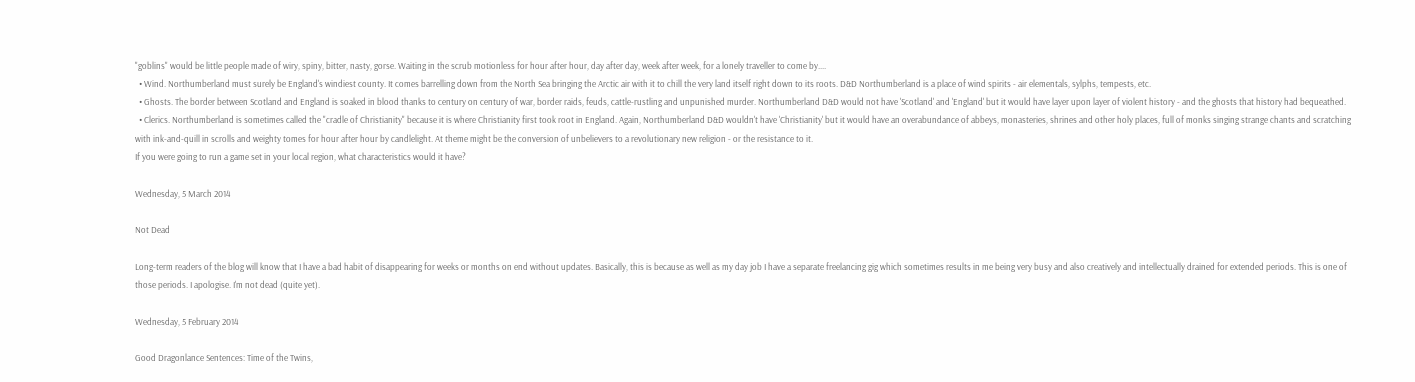"goblins" would be little people made of wiry, spiny, bitter, nasty, gorse. Waiting in the scrub motionless for hour after hour, day after day, week after week, for a lonely traveller to come by....
  • Wind. Northumberland must surely be England's windiest county. It comes barrelling down from the North Sea bringing the Arctic air with it to chill the very land itself right down to its roots. D&D Northumberland is a place of wind spirits - air elementals, sylphs, tempests, etc.
  • Ghosts. The border between Scotland and England is soaked in blood thanks to century on century of war, border raids, feuds, cattle-rustling and unpunished murder. Northumberland D&D would not have 'Scotland' and 'England' but it would have layer upon layer of violent history - and the ghosts that history had bequeathed.
  • Clerics. Northumberland is sometimes called the "cradle of Christianity" because it is where Christianity first took root in England. Again, Northumberland D&D wouldn't have 'Christianity' but it would have an overabundance of abbeys, monasteries, shrines and other holy places, full of monks singing strange chants and scratching with ink-and-quill in scrolls and weighty tomes for hour after hour by candlelight. At theme might be the conversion of unbelievers to a revolutionary new religion - or the resistance to it.
If you were going to run a game set in your local region, what characteristics would it have?

Wednesday, 5 March 2014

Not Dead

Long-term readers of the blog will know that I have a bad habit of disappearing for weeks or months on end without updates. Basically, this is because as well as my day job I have a separate freelancing gig which sometimes results in me being very busy and also creatively and intellectually drained for extended periods. This is one of those periods. I apologise. I'm not dead (quite yet).

Wednesday, 5 February 2014

Good Dragonlance Sentences: Time of the Twins,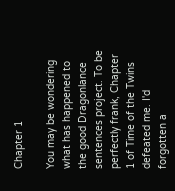Chapter 1

You may be wondering what has happened to the good Dragonlance sentences project. To be perfectly frank, Chapter 1 of Time of the Twins defeated me. I'd forgotten a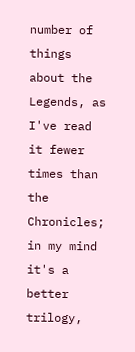number of things about the Legends, as I've read it fewer times than the Chronicles; in my mind it's a better trilogy,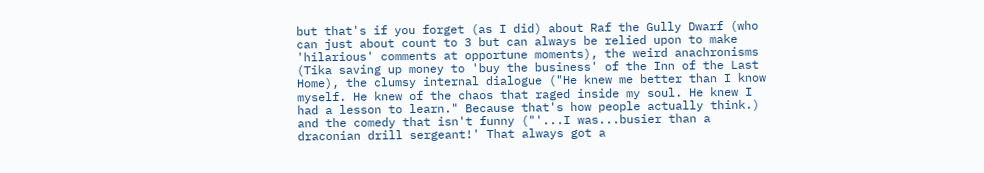but that's if you forget (as I did) about Raf the Gully Dwarf (who can just about count to 3 but can always be relied upon to make 'hilarious' comments at opportune moments), the weird anachronisms (Tika saving up money to 'buy the business' of the Inn of the Last Home), the clumsy internal dialogue ("He knew me better than I know myself. He knew of the chaos that raged inside my soul. He knew I had a lesson to learn." Because that's how people actually think.) and the comedy that isn't funny ("'...I was...busier than a draconian drill sergeant!' That always got a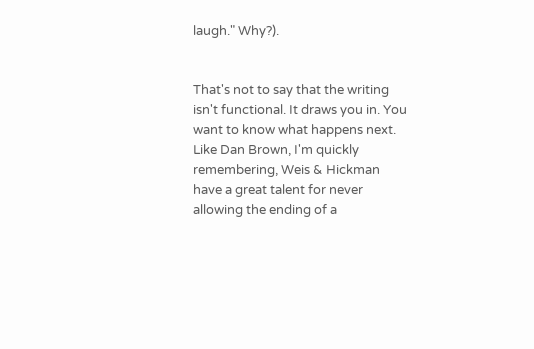laugh." Why?).


That's not to say that the writing isn't functional. It draws you in. You want to know what happens next. Like Dan Brown, I'm quickly remembering, Weis & Hickman have a great talent for never allowing the ending of a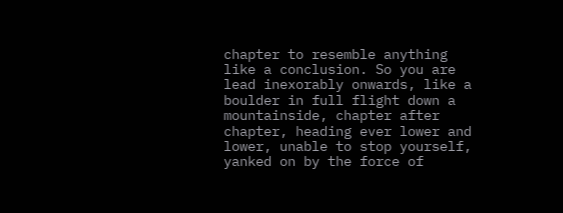chapter to resemble anything like a conclusion. So you are lead inexorably onwards, like a boulder in full flight down a mountainside, chapter after chapter, heading ever lower and lower, unable to stop yourself, yanked on by the force of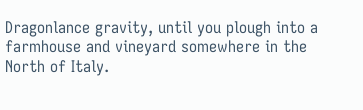Dragonlance gravity, until you plough into a farmhouse and vineyard somewhere in the North of Italy.